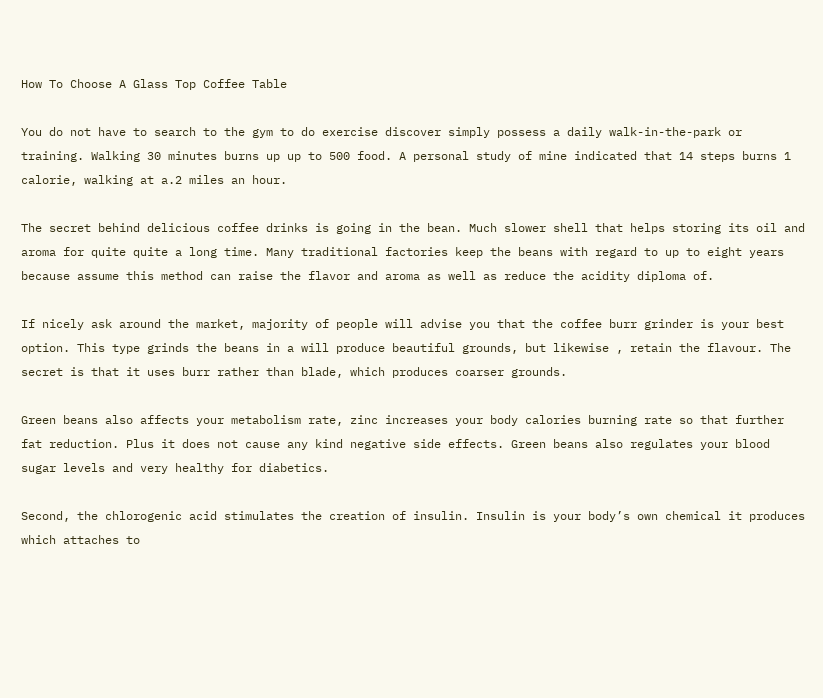How To Choose A Glass Top Coffee Table

You do not have to search to the gym to do exercise discover simply possess a daily walk-in-the-park or training. Walking 30 minutes burns up up to 500 food. A personal study of mine indicated that 14 steps burns 1 calorie, walking at a.2 miles an hour.

The secret behind delicious coffee drinks is going in the bean. Much slower shell that helps storing its oil and aroma for quite quite a long time. Many traditional factories keep the beans with regard to up to eight years because assume this method can raise the flavor and aroma as well as reduce the acidity diploma of.

If nicely ask around the market, majority of people will advise you that the coffee burr grinder is your best option. This type grinds the beans in a will produce beautiful grounds, but likewise , retain the flavour. The secret is that it uses burr rather than blade, which produces coarser grounds.

Green beans also affects your metabolism rate, zinc increases your body calories burning rate so that further fat reduction. Plus it does not cause any kind negative side effects. Green beans also regulates your blood sugar levels and very healthy for diabetics.

Second, the chlorogenic acid stimulates the creation of insulin. Insulin is your body’s own chemical it produces which attaches to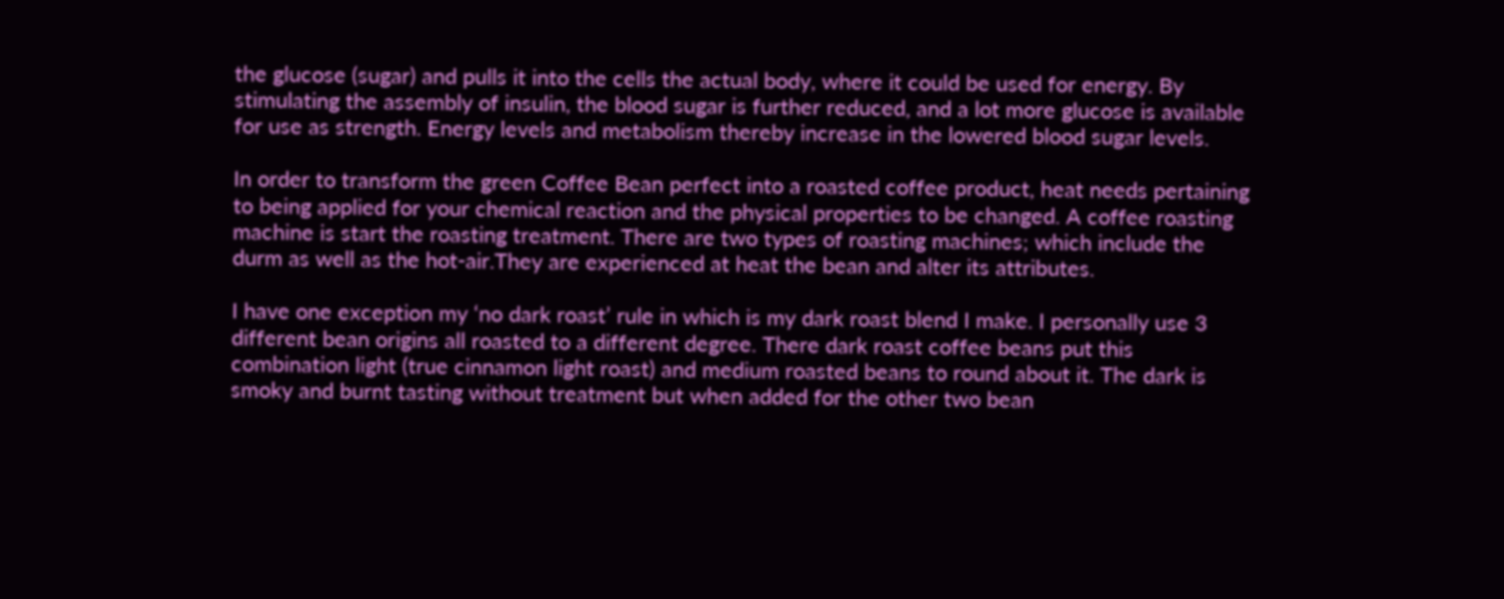the glucose (sugar) and pulls it into the cells the actual body, where it could be used for energy. By stimulating the assembly of insulin, the blood sugar is further reduced, and a lot more glucose is available for use as strength. Energy levels and metabolism thereby increase in the lowered blood sugar levels.

In order to transform the green Coffee Bean perfect into a roasted coffee product, heat needs pertaining to being applied for your chemical reaction and the physical properties to be changed. A coffee roasting machine is start the roasting treatment. There are two types of roasting machines; which include the durm as well as the hot-air.They are experienced at heat the bean and alter its attributes.

I have one exception my ‘no dark roast’ rule in which is my dark roast blend I make. I personally use 3 different bean origins all roasted to a different degree. There dark roast coffee beans put this combination light (true cinnamon light roast) and medium roasted beans to round about it. The dark is smoky and burnt tasting without treatment but when added for the other two bean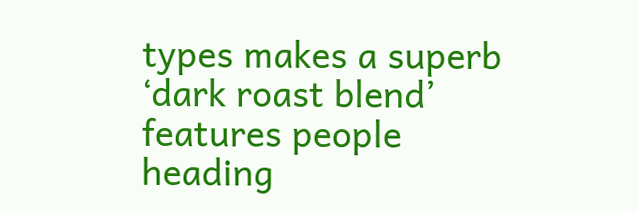types makes a superb ‘dark roast blend’ features people heading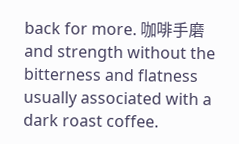back for more. 咖啡手磨 and strength without the bitterness and flatness usually associated with a dark roast coffee.